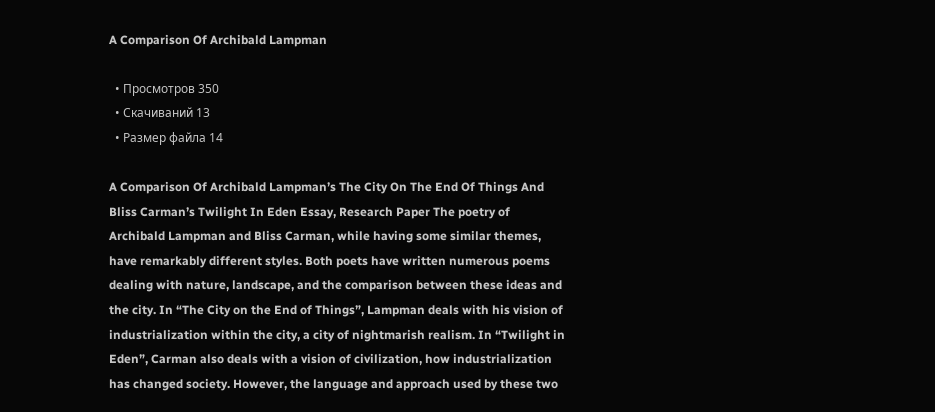A Comparison Of Archibald Lampman

  • Просмотров 350
  • Скачиваний 13
  • Размер файла 14

A Comparison Of Archibald Lampman’s The City On The End Of Things And Bliss Carman’s Twilight In Eden Essay, Research Paper The poetry of Archibald Lampman and Bliss Carman, while having some similar themes, have remarkably different styles. Both poets have written numerous poems dealing with nature, landscape, and the comparison between these ideas and the city. In “The City on the End of Things”, Lampman deals with his vision of industrialization within the city, a city of nightmarish realism. In “Twilight in Eden”, Carman also deals with a vision of civilization, how industrialization has changed society. However, the language and approach used by these two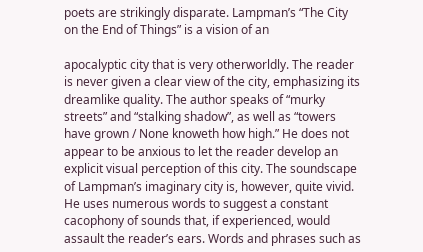poets are strikingly disparate. Lampman’s “The City on the End of Things” is a vision of an

apocalyptic city that is very otherworldly. The reader is never given a clear view of the city, emphasizing its dreamlike quality. The author speaks of “murky streets” and “stalking shadow”, as well as “towers have grown / None knoweth how high.” He does not appear to be anxious to let the reader develop an explicit visual perception of this city. The soundscape of Lampman’s imaginary city is, however, quite vivid. He uses numerous words to suggest a constant cacophony of sounds that, if experienced, would assault the reader’s ears. Words and phrases such as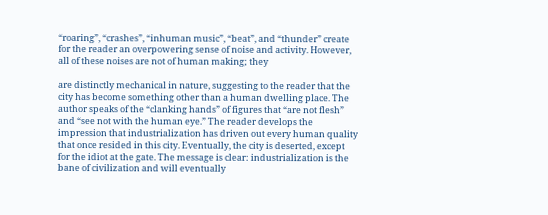“roaring”, “crashes”, “inhuman music”, “beat”, and “thunder” create for the reader an overpowering sense of noise and activity. However, all of these noises are not of human making; they

are distinctly mechanical in nature, suggesting to the reader that the city has become something other than a human dwelling place. The author speaks of the “clanking hands” of figures that “are not flesh” and “see not with the human eye.” The reader develops the impression that industrialization has driven out every human quality that once resided in this city. Eventually, the city is deserted, except for the idiot at the gate. The message is clear: industrialization is the bane of civilization and will eventually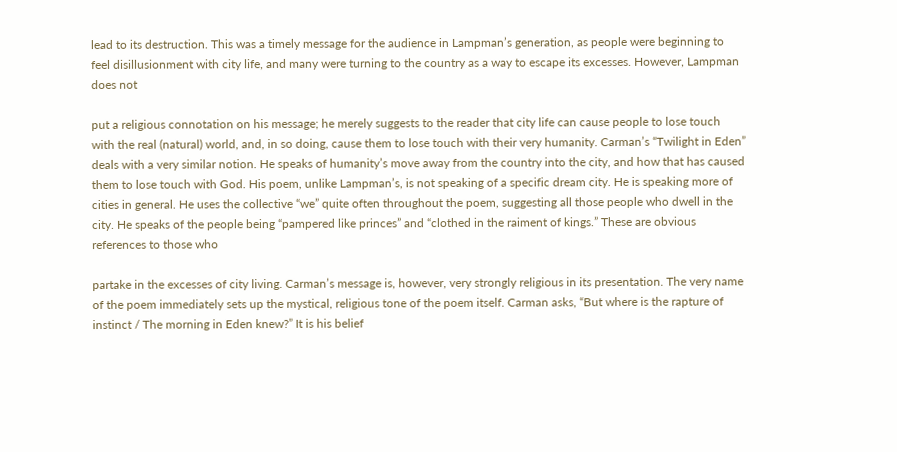lead to its destruction. This was a timely message for the audience in Lampman’s generation, as people were beginning to feel disillusionment with city life, and many were turning to the country as a way to escape its excesses. However, Lampman does not

put a religious connotation on his message; he merely suggests to the reader that city life can cause people to lose touch with the real (natural) world, and, in so doing, cause them to lose touch with their very humanity. Carman’s “Twilight in Eden” deals with a very similar notion. He speaks of humanity’s move away from the country into the city, and how that has caused them to lose touch with God. His poem, unlike Lampman’s, is not speaking of a specific dream city. He is speaking more of cities in general. He uses the collective “we” quite often throughout the poem, suggesting all those people who dwell in the city. He speaks of the people being “pampered like princes” and “clothed in the raiment of kings.” These are obvious references to those who

partake in the excesses of city living. Carman’s message is, however, very strongly religious in its presentation. The very name of the poem immediately sets up the mystical, religious tone of the poem itself. Carman asks, “But where is the rapture of instinct / The morning in Eden knew?” It is his belief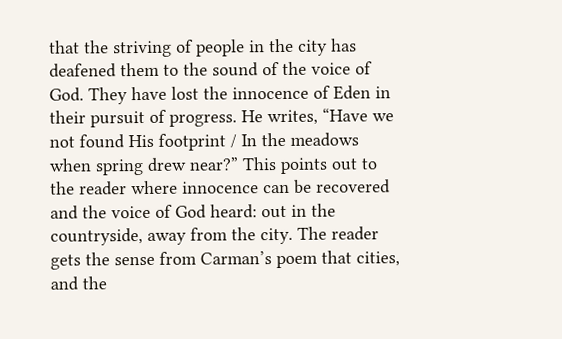that the striving of people in the city has deafened them to the sound of the voice of God. They have lost the innocence of Eden in their pursuit of progress. He writes, “Have we not found His footprint / In the meadows when spring drew near?” This points out to the reader where innocence can be recovered and the voice of God heard: out in the countryside, away from the city. The reader gets the sense from Carman’s poem that cities, and the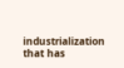industrialization that has